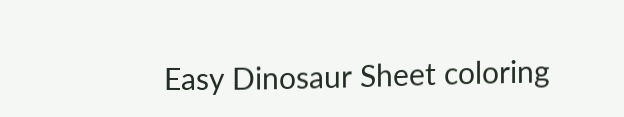Easy Dinosaur Sheet coloring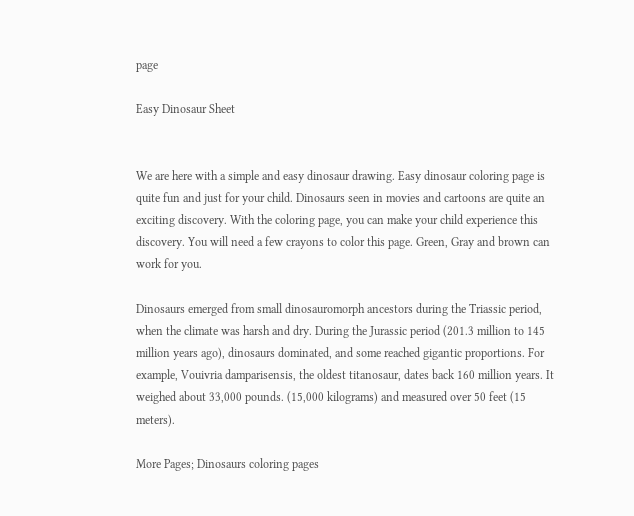page

Easy Dinosaur Sheet


We are here with a simple and easy dinosaur drawing. Easy dinosaur coloring page is quite fun and just for your child. Dinosaurs seen in movies and cartoons are quite an exciting discovery. With the coloring page, you can make your child experience this discovery. You will need a few crayons to color this page. Green, Gray and brown can work for you.

Dinosaurs emerged from small dinosauromorph ancestors during the Triassic period, when the climate was harsh and dry. During the Jurassic period (201.3 million to 145 million years ago), dinosaurs dominated, and some reached gigantic proportions. For example, Vouivria damparisensis, the oldest titanosaur, dates back 160 million years. It weighed about 33,000 pounds. (15,000 kilograms) and measured over 50 feet (15 meters).

More Pages; Dinosaurs coloring pages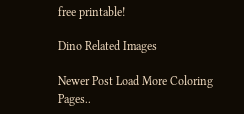free printable!

Dino Related Images

Newer Post Load More Coloring Pages..